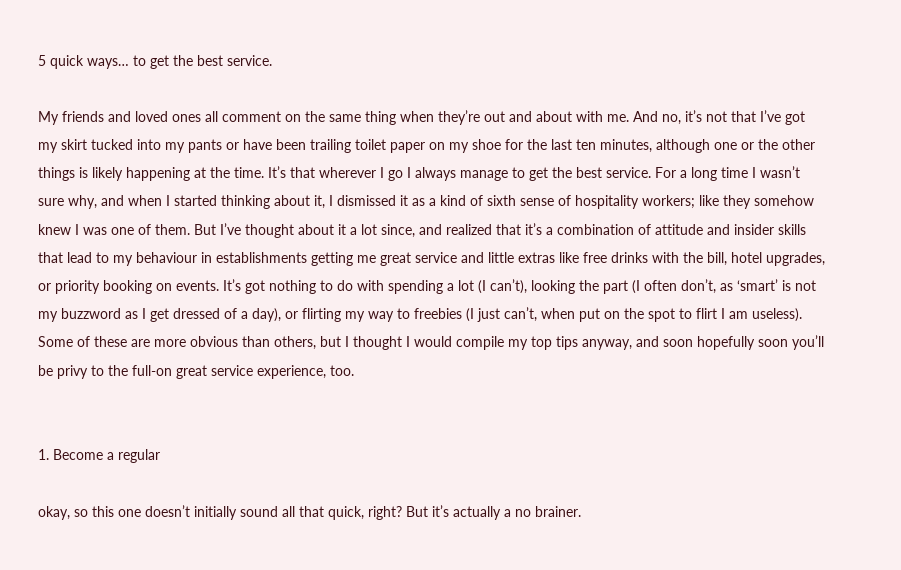5 quick ways… to get the best service.

My friends and loved ones all comment on the same thing when they’re out and about with me. And no, it’s not that I’ve got my skirt tucked into my pants or have been trailing toilet paper on my shoe for the last ten minutes, although one or the other things is likely happening at the time. It’s that wherever I go I always manage to get the best service. For a long time I wasn’t sure why, and when I started thinking about it, I dismissed it as a kind of sixth sense of hospitality workers; like they somehow knew I was one of them. But I’ve thought about it a lot since, and realized that it’s a combination of attitude and insider skills that lead to my behaviour in establishments getting me great service and little extras like free drinks with the bill, hotel upgrades, or priority booking on events. It’s got nothing to do with spending a lot (I can’t), looking the part (I often don’t, as ‘smart’ is not my buzzword as I get dressed of a day), or flirting my way to freebies (I just can’t, when put on the spot to flirt I am useless). Some of these are more obvious than others, but I thought I would compile my top tips anyway, and soon hopefully soon you’ll be privy to the full-on great service experience, too.


1. Become a regular

okay, so this one doesn’t initially sound all that quick, right? But it’s actually a no brainer.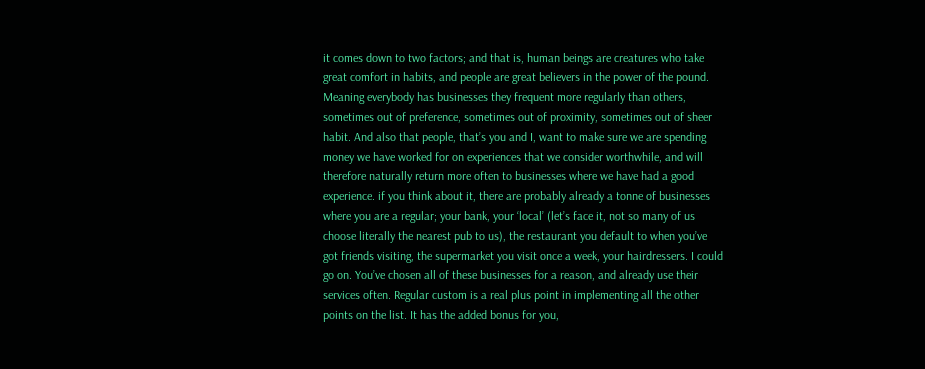it comes down to two factors; and that is, human beings are creatures who take great comfort in habits, and people are great believers in the power of the pound. Meaning everybody has businesses they frequent more regularly than others, sometimes out of preference, sometimes out of proximity, sometimes out of sheer habit. And also that people, that’s you and I, want to make sure we are spending money we have worked for on experiences that we consider worthwhile, and will therefore naturally return more often to businesses where we have had a good experience. if you think about it, there are probably already a tonne of businesses where you are a regular; your bank, your ‘local’ (let’s face it, not so many of us choose literally the nearest pub to us), the restaurant you default to when you’ve got friends visiting, the supermarket you visit once a week, your hairdressers. I could go on. You’ve chosen all of these businesses for a reason, and already use their services often. Regular custom is a real plus point in implementing all the other points on the list. It has the added bonus for you,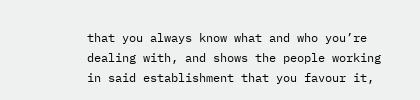that you always know what and who you’re dealing with, and shows the people working in said establishment that you favour it,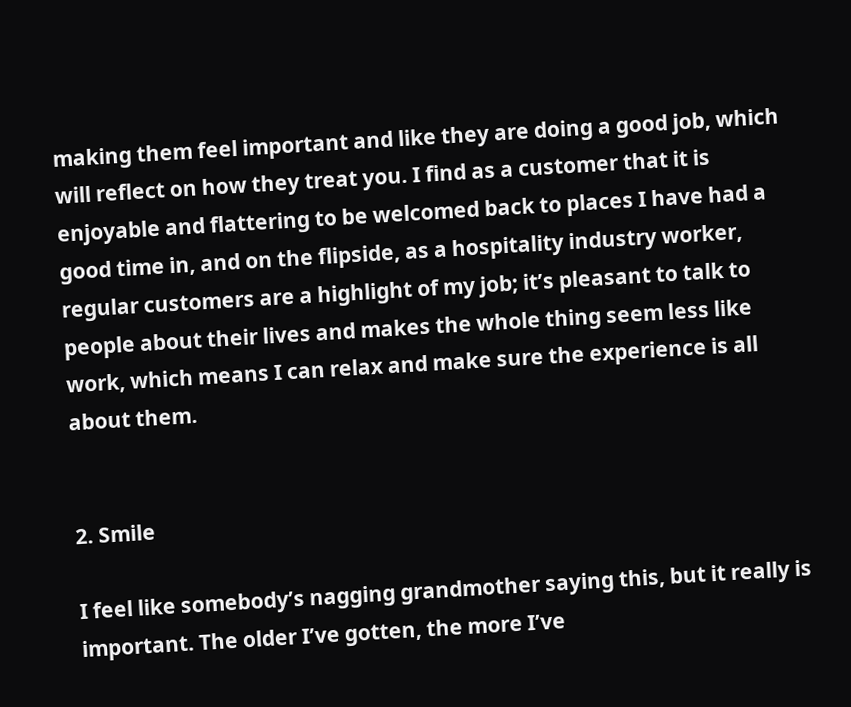making them feel important and like they are doing a good job, which will reflect on how they treat you. I find as a customer that it is enjoyable and flattering to be welcomed back to places I have had a good time in, and on the flipside, as a hospitality industry worker, regular customers are a highlight of my job; it’s pleasant to talk to people about their lives and makes the whole thing seem less like work, which means I can relax and make sure the experience is all about them.


2. Smile

I feel like somebody’s nagging grandmother saying this, but it really is important. The older I’ve gotten, the more I’ve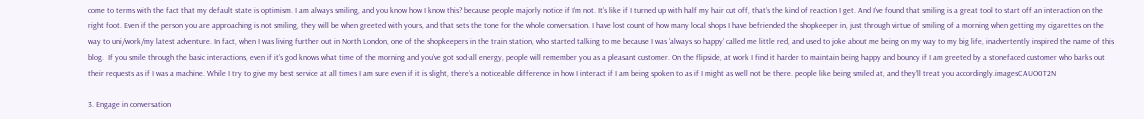come to terms with the fact that my default state is optimism. I am always smiling, and you know how I know this? because people majorly notice if I’m not. It’s like if I turned up with half my hair cut off, that’s the kind of reaction I get. And I’ve found that smiling is a great tool to start off an interaction on the right foot. Even if the person you are approaching is not smiling, they will be when greeted with yours, and that sets the tone for the whole conversation. I have lost count of how many local shops I have befriended the shopkeeper in, just through virtue of smiling of a morning when getting my cigarettes on the way to uni/work/my latest adventure. In fact, when I was living further out in North London, one of the shopkeepers in the train station, who started talking to me because I was ‘always so happy’ called me little red, and used to joke about me being on my way to my big life, inadvertently inspired the name of this blog.  If you smile through the basic interactions, even if it’s god knows what time of the morning and you’ve got sod-all energy, people will remember you as a pleasant customer. On the flipside, at work I find it harder to maintain being happy and bouncy if I am greeted by a stonefaced customer who barks out their requests as if I was a machine. While I try to give my best service at all times I am sure even if it is slight, there’s a noticeable difference in how I interact if I am being spoken to as if I might as well not be there. people like being smiled at, and they’ll treat you accordingly.imagesCAUO0T2N

3. Engage in conversation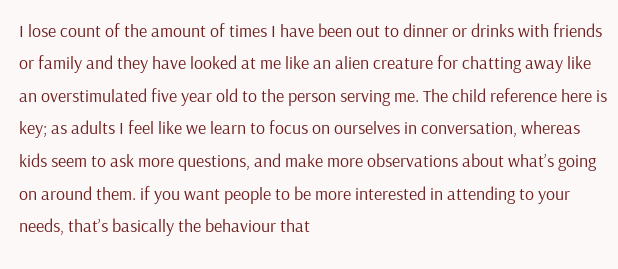I lose count of the amount of times I have been out to dinner or drinks with friends or family and they have looked at me like an alien creature for chatting away like an overstimulated five year old to the person serving me. The child reference here is key; as adults I feel like we learn to focus on ourselves in conversation, whereas kids seem to ask more questions, and make more observations about what’s going on around them. if you want people to be more interested in attending to your needs, that’s basically the behaviour that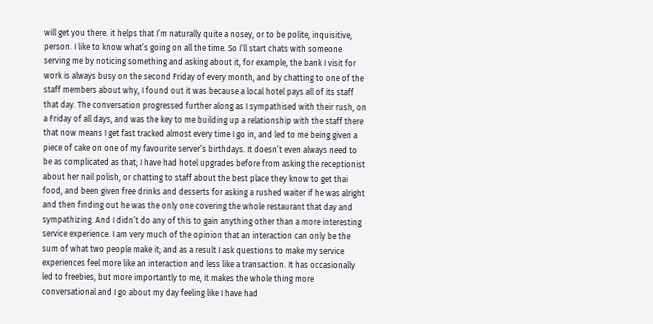will get you there. it helps that I’m naturally quite a nosey, or to be polite, inquisitive, person. I like to know what’s going on all the time. So I’ll start chats with someone serving me by noticing something and asking about it, for example, the bank I visit for work is always busy on the second Friday of every month, and by chatting to one of the staff members about why, I found out it was because a local hotel pays all of its staff that day. The conversation progressed further along as I sympathised with their rush, on a Friday of all days, and was the key to me building up a relationship with the staff there that now means I get fast tracked almost every time I go in, and led to me being given a piece of cake on one of my favourite server’s birthdays. It doesn’t even always need to be as complicated as that; I have had hotel upgrades before from asking the receptionist about her nail polish, or chatting to staff about the best place they know to get thai food, and been given free drinks and desserts for asking a rushed waiter if he was alright and then finding out he was the only one covering the whole restaurant that day and sympathizing. And I didn’t do any of this to gain anything other than a more interesting service experience. I am very much of the opinion that an interaction can only be the sum of what two people make it; and as a result I ask questions to make my service experiences feel more like an interaction and less like a transaction. It has occasionally led to freebies, but more importantly to me, it makes the whole thing more conversational and I go about my day feeling like I have had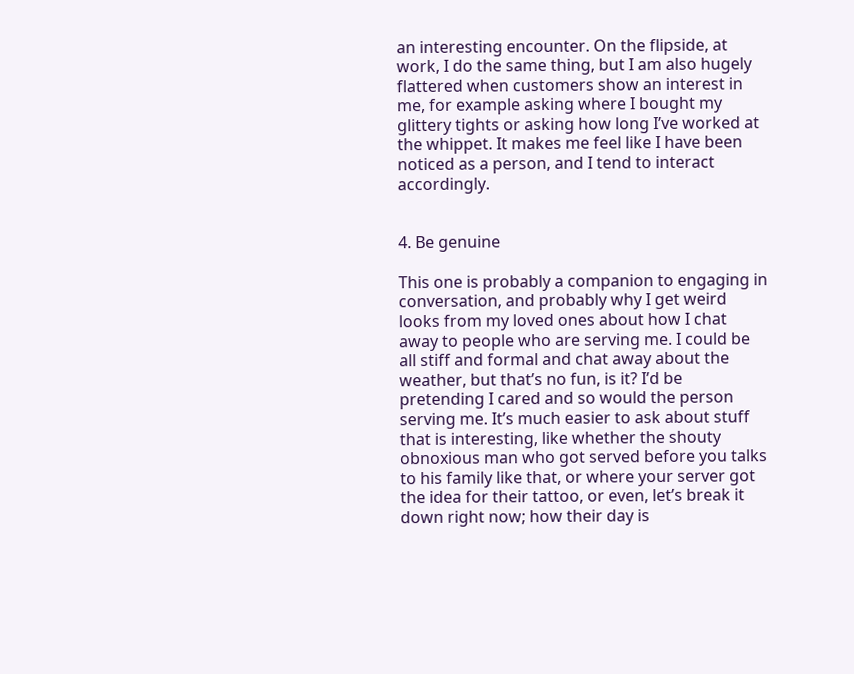an interesting encounter. On the flipside, at work, I do the same thing, but I am also hugely flattered when customers show an interest in me, for example asking where I bought my glittery tights or asking how long I’ve worked at the whippet. It makes me feel like I have been noticed as a person, and I tend to interact accordingly.


4. Be genuine

This one is probably a companion to engaging in conversation, and probably why I get weird looks from my loved ones about how I chat away to people who are serving me. I could be all stiff and formal and chat away about the weather, but that’s no fun, is it? I’d be pretending I cared and so would the person serving me. It’s much easier to ask about stuff that is interesting, like whether the shouty obnoxious man who got served before you talks to his family like that, or where your server got the idea for their tattoo, or even, let’s break it down right now; how their day is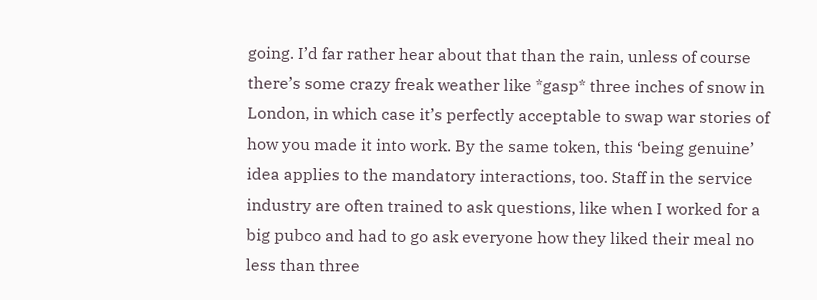going. I’d far rather hear about that than the rain, unless of course there’s some crazy freak weather like *gasp* three inches of snow in London, in which case it’s perfectly acceptable to swap war stories of how you made it into work. By the same token, this ‘being genuine’ idea applies to the mandatory interactions, too. Staff in the service industry are often trained to ask questions, like when I worked for a big pubco and had to go ask everyone how they liked their meal no less than three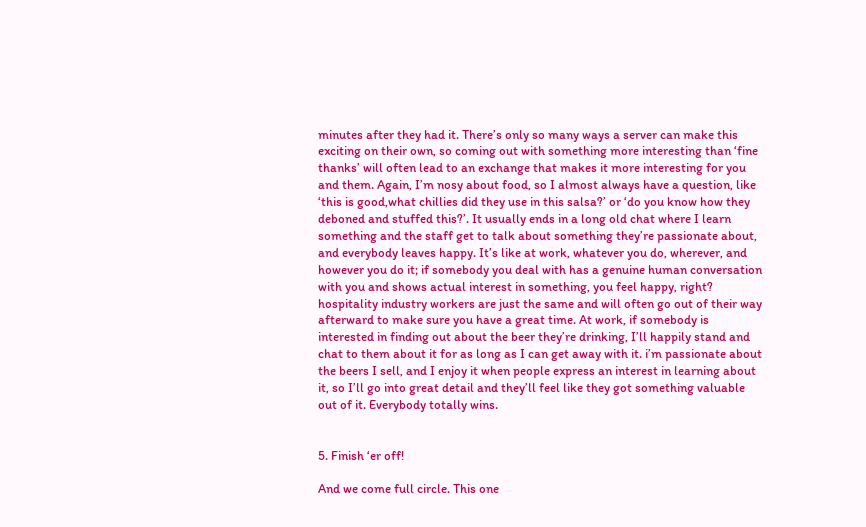minutes after they had it. There’s only so many ways a server can make this exciting on their own, so coming out with something more interesting than ‘fine thanks’ will often lead to an exchange that makes it more interesting for you and them. Again, I’m nosy about food, so I almost always have a question, like ‘this is good,what chillies did they use in this salsa?’ or ‘do you know how they deboned and stuffed this?’. It usually ends in a long old chat where I learn something and the staff get to talk about something they’re passionate about, and everybody leaves happy. It’s like at work, whatever you do, wherever, and however you do it; if somebody you deal with has a genuine human conversation with you and shows actual interest in something, you feel happy, right? hospitality industry workers are just the same and will often go out of their way afterward to make sure you have a great time. At work, if somebody is interested in finding out about the beer they’re drinking, I’ll happily stand and chat to them about it for as long as I can get away with it. i’m passionate about the beers I sell, and I enjoy it when people express an interest in learning about it, so I’ll go into great detail and they’ll feel like they got something valuable out of it. Everybody totally wins.


5. Finish ‘er off!

And we come full circle. This one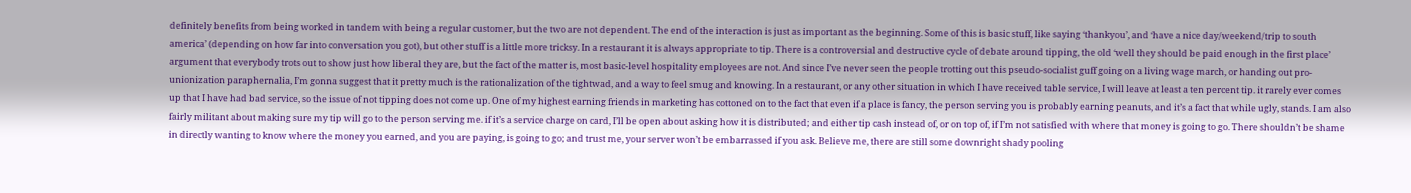definitely benefits from being worked in tandem with being a regular customer, but the two are not dependent. The end of the interaction is just as important as the beginning. Some of this is basic stuff, like saying ‘thankyou’, and ‘have a nice day/weekend/trip to south america’ (depending on how far into conversation you got), but other stuff is a little more tricksy. In a restaurant it is always appropriate to tip. There is a controversial and destructive cycle of debate around tipping, the old ‘well they should be paid enough in the first place’ argument that everybody trots out to show just how liberal they are, but the fact of the matter is, most basic-level hospitality employees are not. And since I’ve never seen the people trotting out this pseudo-socialist guff going on a living wage march, or handing out pro-unionization paraphernalia, I’m gonna suggest that it pretty much is the rationalization of the tightwad, and a way to feel smug and knowing. In a restaurant, or any other situation in which I have received table service, I will leave at least a ten percent tip. it rarely ever comes up that I have had bad service, so the issue of not tipping does not come up. One of my highest earning friends in marketing has cottoned on to the fact that even if a place is fancy, the person serving you is probably earning peanuts, and it’s a fact that while ugly, stands. I am also fairly militant about making sure my tip will go to the person serving me. if it’s a service charge on card, I’ll be open about asking how it is distributed; and either tip cash instead of, or on top of, if I’m not satisfied with where that money is going to go. There shouldn’t be shame in directly wanting to know where the money you earned, and you are paying, is going to go; and trust me, your server won’t be embarrassed if you ask. Believe me, there are still some downright shady pooling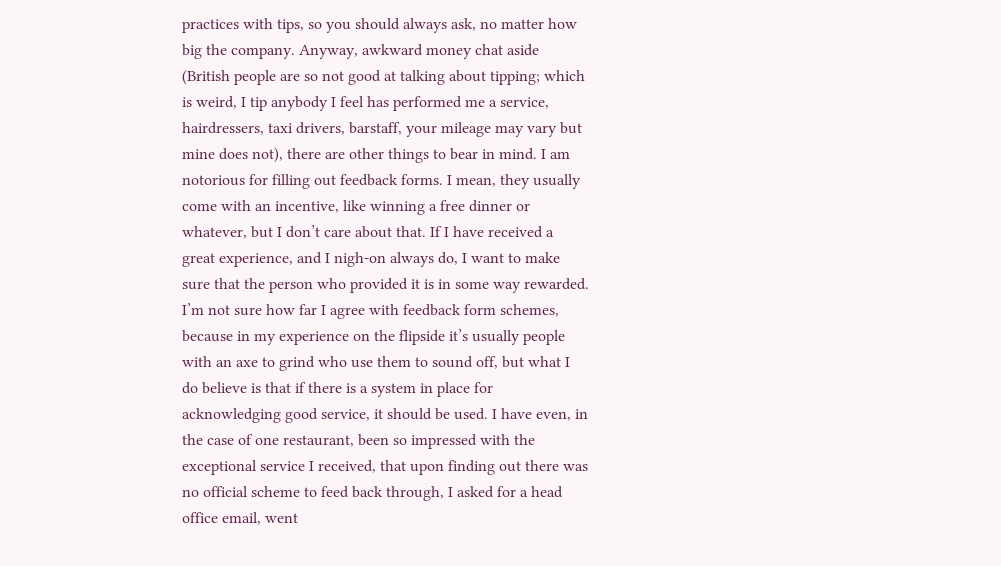practices with tips, so you should always ask, no matter how big the company. Anyway, awkward money chat aside (British people are so not good at talking about tipping; which is weird, I tip anybody I feel has performed me a service, hairdressers, taxi drivers, barstaff, your mileage may vary but mine does not), there are other things to bear in mind. I am notorious for filling out feedback forms. I mean, they usually come with an incentive, like winning a free dinner or whatever, but I don’t care about that. If I have received a great experience, and I nigh-on always do, I want to make sure that the person who provided it is in some way rewarded. I’m not sure how far I agree with feedback form schemes, because in my experience on the flipside it’s usually people with an axe to grind who use them to sound off, but what I do believe is that if there is a system in place for acknowledging good service, it should be used. I have even, in the case of one restaurant, been so impressed with the exceptional service I received, that upon finding out there was no official scheme to feed back through, I asked for a head office email, went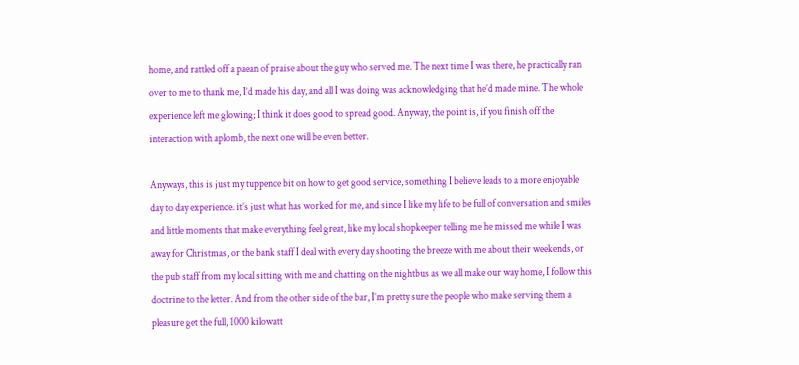home, and rattled off a paean of praise about the guy who served me. The next time I was there, he practically ran over to me to thank me, I’d made his day, and all I was doing was acknowledging that he’d made mine. The whole experience left me glowing; I think it does good to spread good. Anyway, the point is, if you finish off the interaction with aplomb, the next one will be even better.

Anyways, this is just my tuppence bit on how to get good service, something I believe leads to a more enjoyable day to day experience. it’s just what has worked for me, and since I like my life to be full of conversation and smiles and little moments that make everything feel great, like my local shopkeeper telling me he missed me while I was away for Christmas, or the bank staff I deal with every day shooting the breeze with me about their weekends, or the pub staff from my local sitting with me and chatting on the nightbus as we all make our way home, I follow this doctrine to the letter. And from the other side of the bar, I’m pretty sure the people who make serving them a pleasure get the full, 1000 kilowatt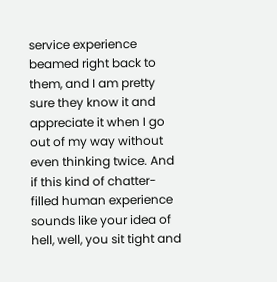service experience beamed right back to them, and I am pretty sure they know it and appreciate it when I go out of my way without even thinking twice. And if this kind of chatter-filled human experience sounds like your idea of hell, well, you sit tight and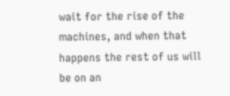wait for the rise of the machines, and when that happens the rest of us will be on an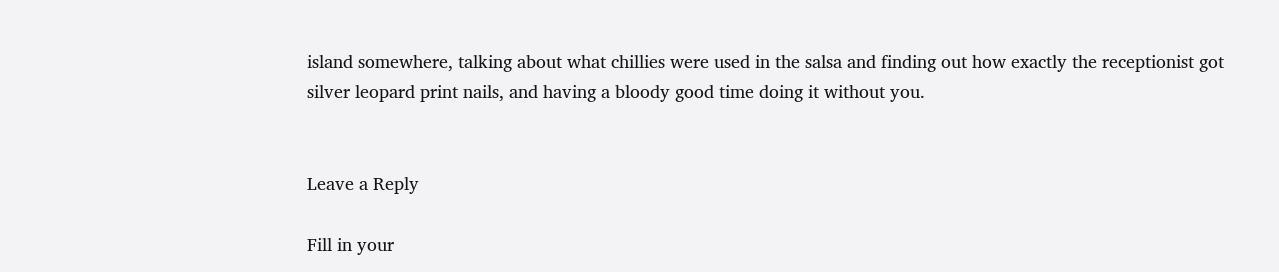island somewhere, talking about what chillies were used in the salsa and finding out how exactly the receptionist got silver leopard print nails, and having a bloody good time doing it without you.


Leave a Reply

Fill in your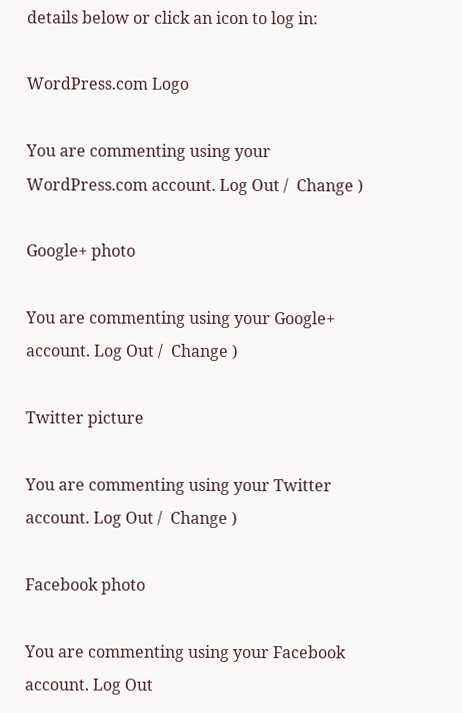details below or click an icon to log in:

WordPress.com Logo

You are commenting using your WordPress.com account. Log Out /  Change )

Google+ photo

You are commenting using your Google+ account. Log Out /  Change )

Twitter picture

You are commenting using your Twitter account. Log Out /  Change )

Facebook photo

You are commenting using your Facebook account. Log Out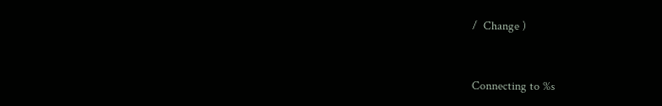/  Change )


Connecting to %s